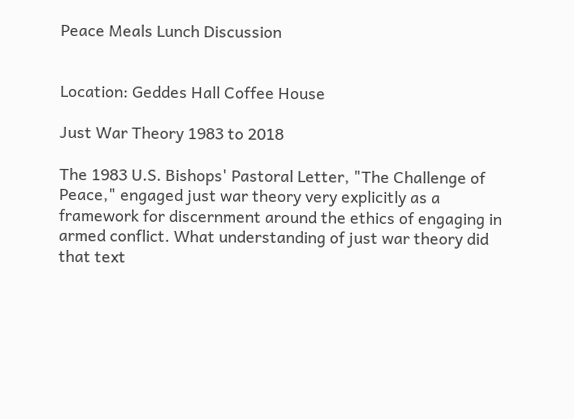Peace Meals Lunch Discussion


Location: Geddes Hall Coffee House

Just War Theory 1983 to 2018

The 1983 U.S. Bishops' Pastoral Letter, "The Challenge of Peace," engaged just war theory very explicitly as a framework for discernment around the ethics of engaging in armed conflict. What understanding of just war theory did that text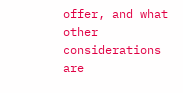offer, and what other considerations are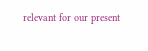relevant for our present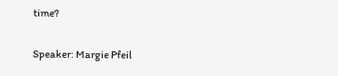time?

Speaker: Margie Pfeil